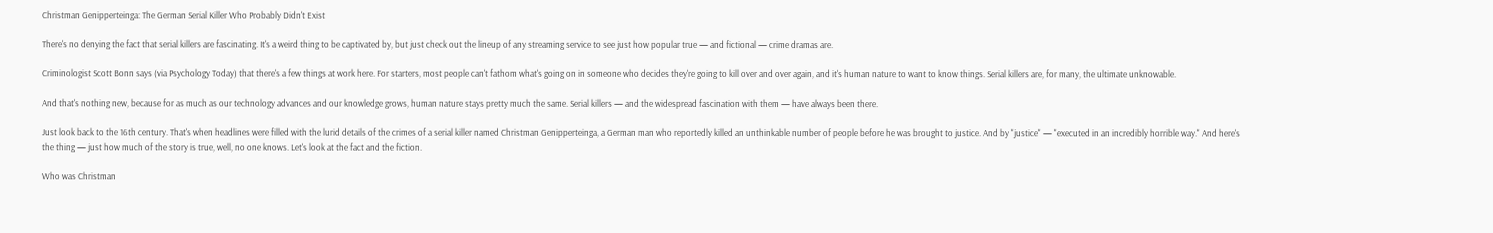Christman Genipperteinga: The German Serial Killer Who Probably Didn't Exist

There's no denying the fact that serial killers are fascinating. It's a weird thing to be captivated by, but just check out the lineup of any streaming service to see just how popular true — and fictional — crime dramas are.

Criminologist Scott Bonn says (via Psychology Today) that there's a few things at work here. For starters, most people can't fathom what's going on in someone who decides they're going to kill over and over again, and it's human nature to want to know things. Serial killers are, for many, the ultimate unknowable.

And that's nothing new, because for as much as our technology advances and our knowledge grows, human nature stays pretty much the same. Serial killers — and the widespread fascination with them — have always been there.

Just look back to the 16th century. That's when headlines were filled with the lurid details of the crimes of a serial killer named Christman Genipperteinga, a German man who reportedly killed an unthinkable number of people before he was brought to justice. And by "justice" — "executed in an incredibly horrible way." And here's the thing — just how much of the story is true, well, no one knows. Let's look at the fact and the fiction.

Who was Christman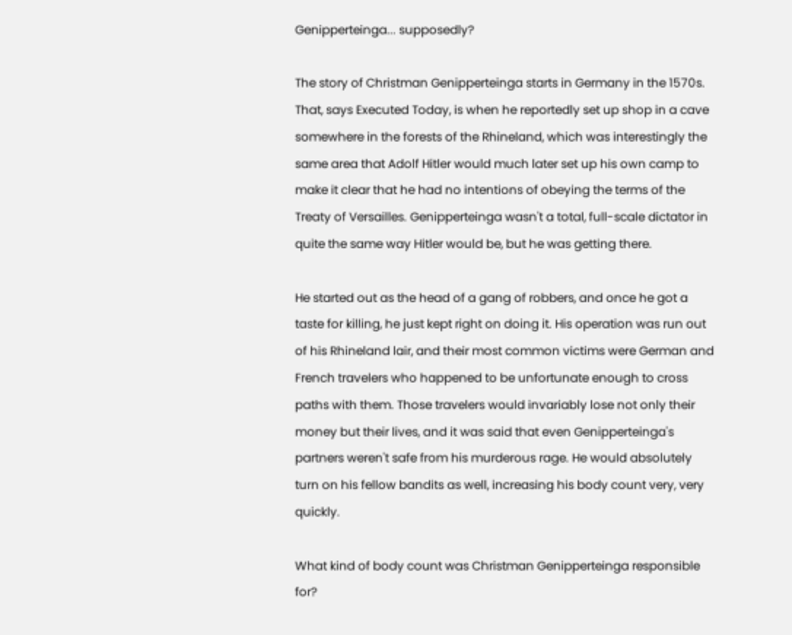Genipperteinga... supposedly?

The story of Christman Genipperteinga starts in Germany in the 1570s. That, says Executed Today, is when he reportedly set up shop in a cave somewhere in the forests of the Rhineland, which was interestingly the same area that Adolf Hitler would much later set up his own camp to make it clear that he had no intentions of obeying the terms of the Treaty of Versailles. Genipperteinga wasn't a total, full-scale dictator in quite the same way Hitler would be, but he was getting there.

He started out as the head of a gang of robbers, and once he got a taste for killing, he just kept right on doing it. His operation was run out of his Rhineland lair, and their most common victims were German and French travelers who happened to be unfortunate enough to cross paths with them. Those travelers would invariably lose not only their money but their lives, and it was said that even Genipperteinga's partners weren't safe from his murderous rage. He would absolutely turn on his fellow bandits as well, increasing his body count very, very quickly.

What kind of body count was Christman Genipperteinga responsible for?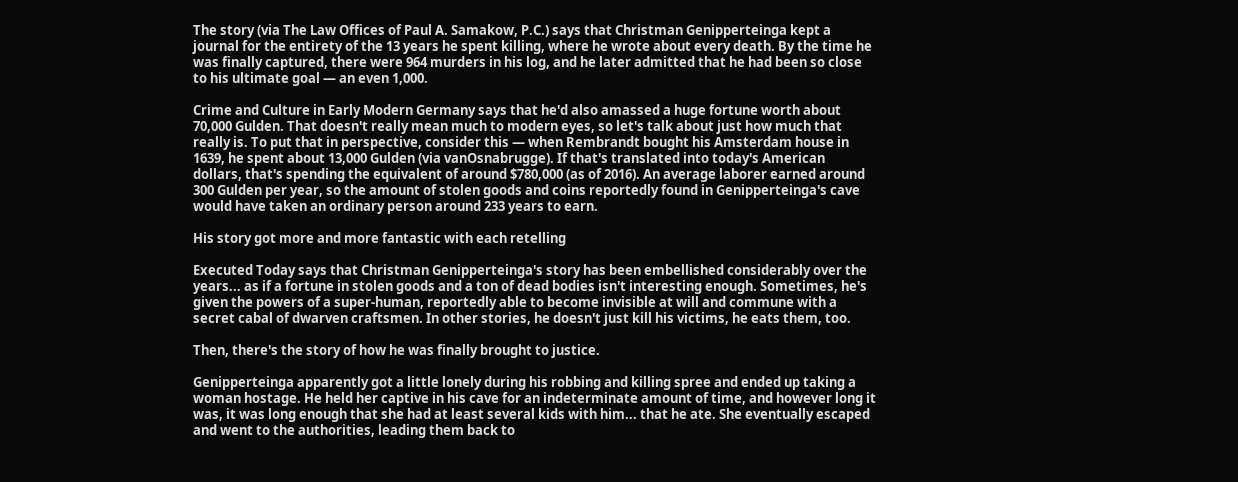The story (via The Law Offices of Paul A. Samakow, P.C.) says that Christman Genipperteinga kept a journal for the entirety of the 13 years he spent killing, where he wrote about every death. By the time he was finally captured, there were 964 murders in his log, and he later admitted that he had been so close to his ultimate goal — an even 1,000.

Crime and Culture in Early Modern Germany says that he'd also amassed a huge fortune worth about 70,000 Gulden. That doesn't really mean much to modern eyes, so let's talk about just how much that really is. To put that in perspective, consider this — when Rembrandt bought his Amsterdam house in 1639, he spent about 13,000 Gulden (via vanOsnabrugge). If that's translated into today's American dollars, that's spending the equivalent of around $780,000 (as of 2016). An average laborer earned around 300 Gulden per year, so the amount of stolen goods and coins reportedly found in Genipperteinga's cave would have taken an ordinary person around 233 years to earn.

His story got more and more fantastic with each retelling

Executed Today says that Christman Genipperteinga's story has been embellished considerably over the years... as if a fortune in stolen goods and a ton of dead bodies isn't interesting enough. Sometimes, he's given the powers of a super-human, reportedly able to become invisible at will and commune with a secret cabal of dwarven craftsmen. In other stories, he doesn't just kill his victims, he eats them, too.

Then, there's the story of how he was finally brought to justice.

Genipperteinga apparently got a little lonely during his robbing and killing spree and ended up taking a woman hostage. He held her captive in his cave for an indeterminate amount of time, and however long it was, it was long enough that she had at least several kids with him... that he ate. She eventually escaped and went to the authorities, leading them back to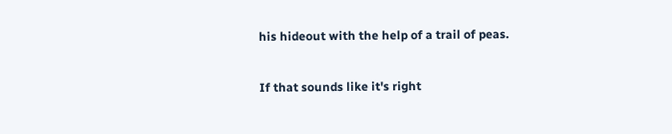his hideout with the help of a trail of peas.

If that sounds like it's right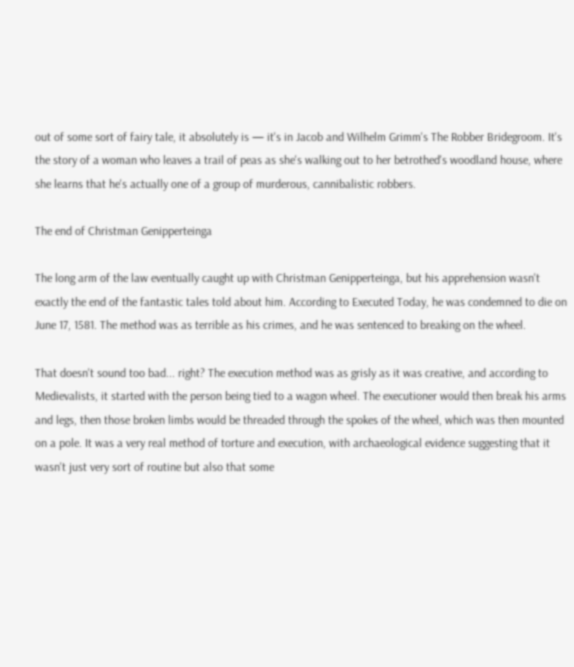out of some sort of fairy tale, it absolutely is — it's in Jacob and Wilhelm Grimm's The Robber Bridegroom. It's the story of a woman who leaves a trail of peas as she's walking out to her betrothed's woodland house, where she learns that he's actually one of a group of murderous, cannibalistic robbers.

The end of Christman Genipperteinga

The long arm of the law eventually caught up with Christman Genipperteinga, but his apprehension wasn't exactly the end of the fantastic tales told about him. According to Executed Today, he was condemned to die on June 17, 1581. The method was as terrible as his crimes, and he was sentenced to breaking on the wheel.

That doesn't sound too bad... right? The execution method was as grisly as it was creative, and according to Medievalists, it started with the person being tied to a wagon wheel. The executioner would then break his arms and legs, then those broken limbs would be threaded through the spokes of the wheel, which was then mounted on a pole. It was a very real method of torture and execution, with archaeological evidence suggesting that it wasn't just very sort of routine but also that some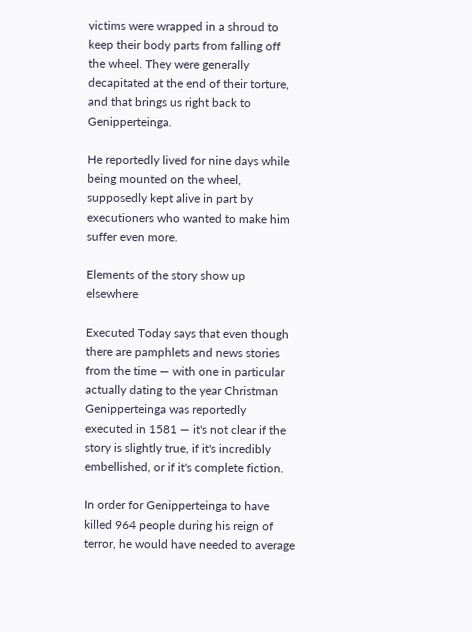victims were wrapped in a shroud to keep their body parts from falling off the wheel. They were generally decapitated at the end of their torture, and that brings us right back to Genipperteinga.

He reportedly lived for nine days while being mounted on the wheel, supposedly kept alive in part by executioners who wanted to make him suffer even more.

Elements of the story show up elsewhere

Executed Today says that even though there are pamphlets and news stories from the time — with one in particular actually dating to the year Christman Genipperteinga was reportedly executed in 1581 — it's not clear if the story is slightly true, if it's incredibly embellished, or if it's complete fiction.

In order for Genipperteinga to have killed 964 people during his reign of terror, he would have needed to average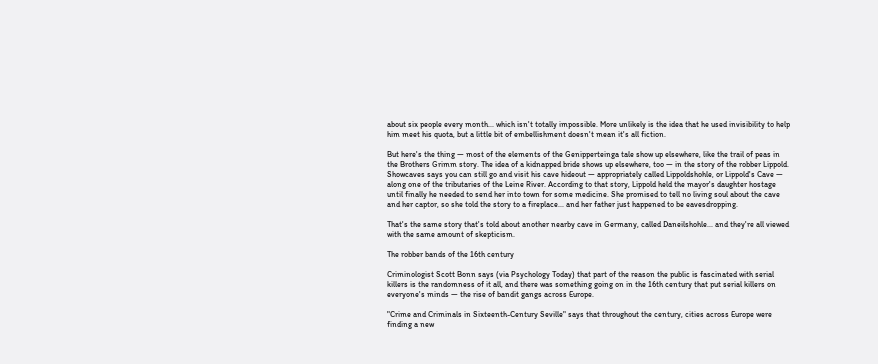about six people every month... which isn't totally impossible. More unlikely is the idea that he used invisibility to help him meet his quota, but a little bit of embellishment doesn't mean it's all fiction.

But here's the thing — most of the elements of the Genipperteinga tale show up elsewhere, like the trail of peas in the Brothers Grimm story. The idea of a kidnapped bride shows up elsewhere, too — in the story of the robber Lippold. Showcaves says you can still go and visit his cave hideout — appropriately called Lippoldshohle, or Lippold's Cave — along one of the tributaries of the Leine River. According to that story, Lippold held the mayor's daughter hostage until finally he needed to send her into town for some medicine. She promised to tell no living soul about the cave and her captor, so she told the story to a fireplace... and her father just happened to be eavesdropping.

That's the same story that's told about another nearby cave in Germany, called Daneilshohle... and they're all viewed with the same amount of skepticism.

The robber bands of the 16th century

Criminologist Scott Bonn says (via Psychology Today) that part of the reason the public is fascinated with serial killers is the randomness of it all, and there was something going on in the 16th century that put serial killers on everyone's minds — the rise of bandit gangs across Europe.

"Crime and Criminals in Sixteenth-Century Seville" says that throughout the century, cities across Europe were finding a new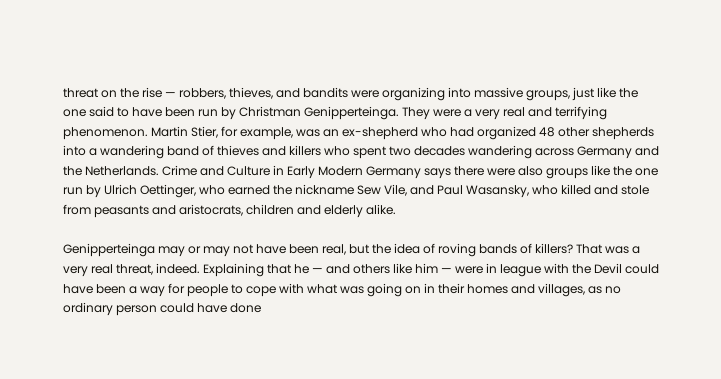threat on the rise — robbers, thieves, and bandits were organizing into massive groups, just like the one said to have been run by Christman Genipperteinga. They were a very real and terrifying phenomenon. Martin Stier, for example, was an ex-shepherd who had organized 48 other shepherds into a wandering band of thieves and killers who spent two decades wandering across Germany and the Netherlands. Crime and Culture in Early Modern Germany says there were also groups like the one run by Ulrich Oettinger, who earned the nickname Sew Vile, and Paul Wasansky, who killed and stole from peasants and aristocrats, children and elderly alike.

Genipperteinga may or may not have been real, but the idea of roving bands of killers? That was a very real threat, indeed. Explaining that he — and others like him — were in league with the Devil could have been a way for people to cope with what was going on in their homes and villages, as no ordinary person could have done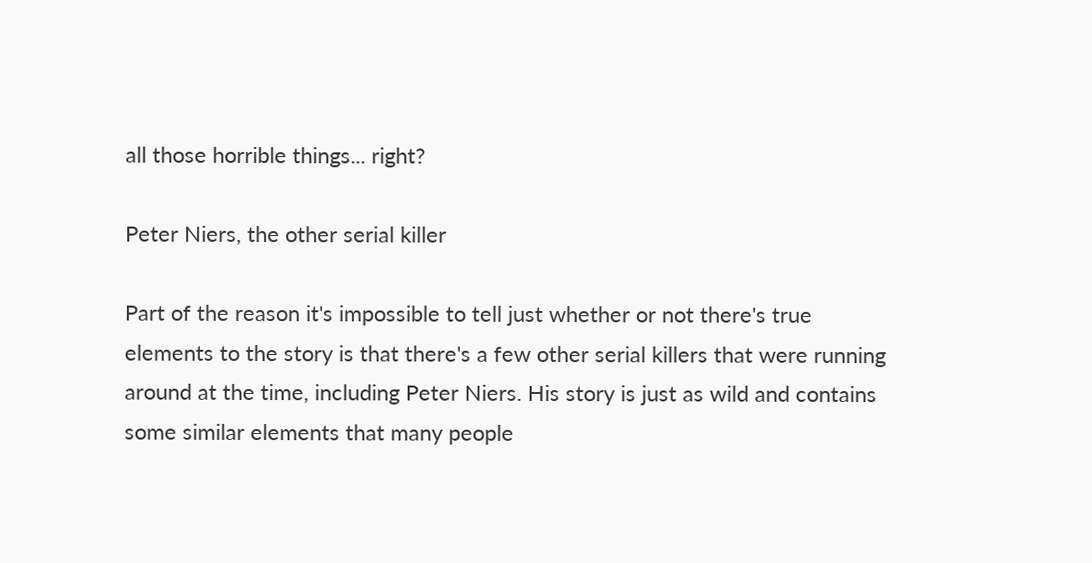all those horrible things... right?

Peter Niers, the other serial killer

Part of the reason it's impossible to tell just whether or not there's true elements to the story is that there's a few other serial killers that were running around at the time, including Peter Niers. His story is just as wild and contains some similar elements that many people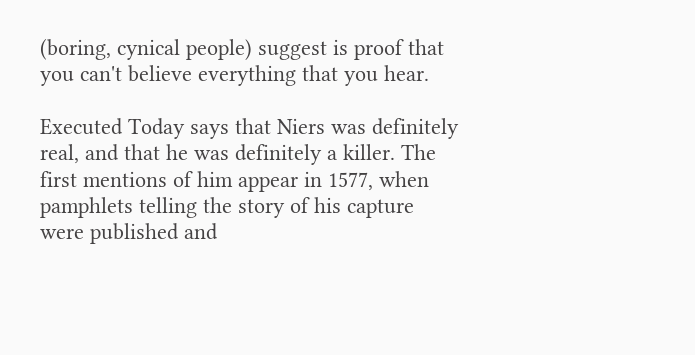(boring, cynical people) suggest is proof that you can't believe everything that you hear.

Executed Today says that Niers was definitely real, and that he was definitely a killer. The first mentions of him appear in 1577, when pamphlets telling the story of his capture were published and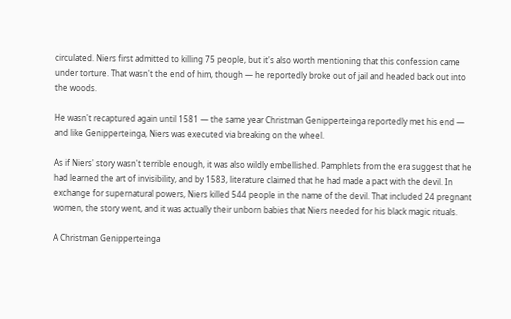circulated. Niers first admitted to killing 75 people, but it's also worth mentioning that this confession came under torture. That wasn't the end of him, though — he reportedly broke out of jail and headed back out into the woods.

He wasn't recaptured again until 1581 — the same year Christman Genipperteinga reportedly met his end — and like Genipperteinga, Niers was executed via breaking on the wheel.

As if Niers' story wasn't terrible enough, it was also wildly embellished. Pamphlets from the era suggest that he had learned the art of invisibility, and by 1583, literature claimed that he had made a pact with the devil. In exchange for supernatural powers, Niers killed 544 people in the name of the devil. That included 24 pregnant women, the story went, and it was actually their unborn babies that Niers needed for his black magic rituals.

A Christman Genipperteinga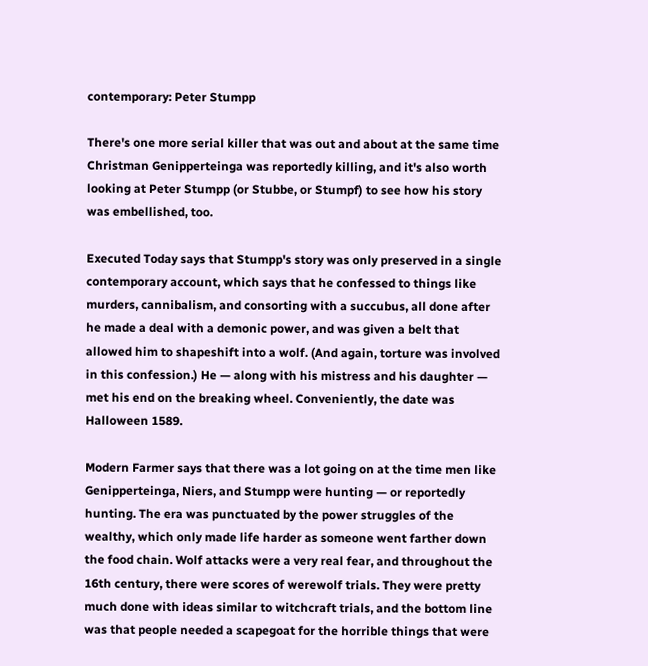contemporary: Peter Stumpp

There's one more serial killer that was out and about at the same time Christman Genipperteinga was reportedly killing, and it's also worth looking at Peter Stumpp (or Stubbe, or Stumpf) to see how his story was embellished, too.

Executed Today says that Stumpp's story was only preserved in a single contemporary account, which says that he confessed to things like murders, cannibalism, and consorting with a succubus, all done after he made a deal with a demonic power, and was given a belt that allowed him to shapeshift into a wolf. (And again, torture was involved in this confession.) He — along with his mistress and his daughter — met his end on the breaking wheel. Conveniently, the date was Halloween 1589.

Modern Farmer says that there was a lot going on at the time men like Genipperteinga, Niers, and Stumpp were hunting — or reportedly hunting. The era was punctuated by the power struggles of the wealthy, which only made life harder as someone went farther down the food chain. Wolf attacks were a very real fear, and throughout the 16th century, there were scores of werewolf trials. They were pretty much done with ideas similar to witchcraft trials, and the bottom line was that people needed a scapegoat for the horrible things that were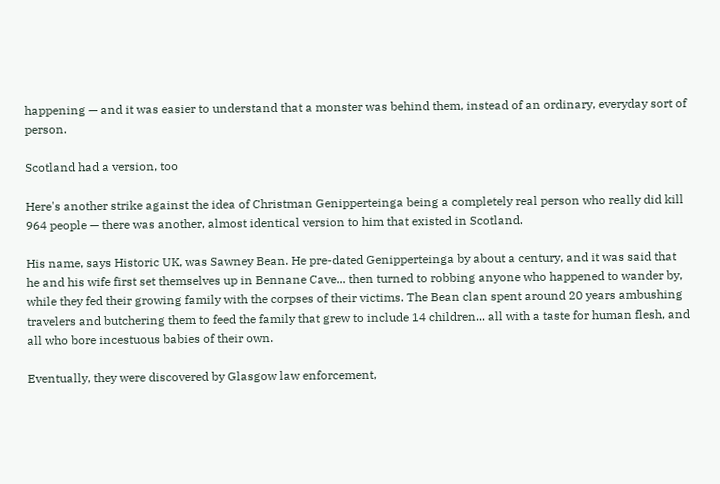happening — and it was easier to understand that a monster was behind them, instead of an ordinary, everyday sort of person.

Scotland had a version, too

Here's another strike against the idea of Christman Genipperteinga being a completely real person who really did kill 964 people — there was another, almost identical version to him that existed in Scotland.

His name, says Historic UK, was Sawney Bean. He pre-dated Genipperteinga by about a century, and it was said that he and his wife first set themselves up in Bennane Cave... then turned to robbing anyone who happened to wander by, while they fed their growing family with the corpses of their victims. The Bean clan spent around 20 years ambushing travelers and butchering them to feed the family that grew to include 14 children... all with a taste for human flesh, and all who bore incestuous babies of their own.

Eventually, they were discovered by Glasgow law enforcement,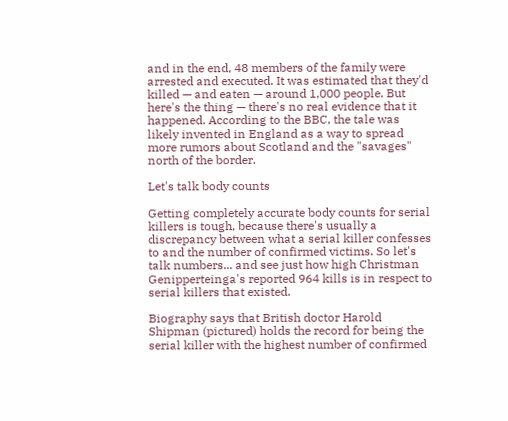and in the end, 48 members of the family were arrested and executed. It was estimated that they'd killed — and eaten — around 1,000 people. But here's the thing — there's no real evidence that it happened. According to the BBC, the tale was likely invented in England as a way to spread more rumors about Scotland and the "savages" north of the border.

Let's talk body counts

Getting completely accurate body counts for serial killers is tough, because there's usually a discrepancy between what a serial killer confesses to and the number of confirmed victims. So let's talk numbers... and see just how high Christman Genipperteinga's reported 964 kills is in respect to serial killers that existed.

Biography says that British doctor Harold Shipman (pictured) holds the record for being the serial killer with the highest number of confirmed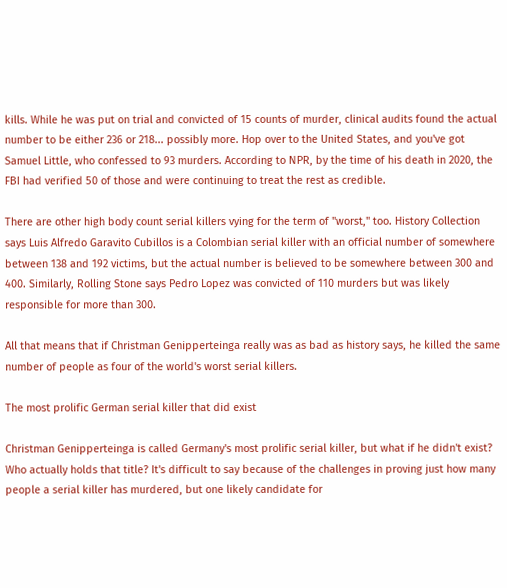kills. While he was put on trial and convicted of 15 counts of murder, clinical audits found the actual number to be either 236 or 218... possibly more. Hop over to the United States, and you've got Samuel Little, who confessed to 93 murders. According to NPR, by the time of his death in 2020, the FBI had verified 50 of those and were continuing to treat the rest as credible.

There are other high body count serial killers vying for the term of "worst," too. History Collection says Luis Alfredo Garavito Cubillos is a Colombian serial killer with an official number of somewhere between 138 and 192 victims, but the actual number is believed to be somewhere between 300 and 400. Similarly, Rolling Stone says Pedro Lopez was convicted of 110 murders but was likely responsible for more than 300.

All that means that if Christman Genipperteinga really was as bad as history says, he killed the same number of people as four of the world's worst serial killers.

The most prolific German serial killer that did exist

Christman Genipperteinga is called Germany's most prolific serial killer, but what if he didn't exist? Who actually holds that title? It's difficult to say because of the challenges in proving just how many people a serial killer has murdered, but one likely candidate for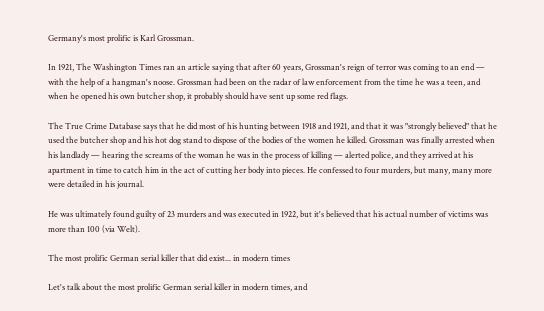Germany's most prolific is Karl Grossman.

In 1921, The Washington Times ran an article saying that after 60 years, Grossman's reign of terror was coming to an end — with the help of a hangman's noose. Grossman had been on the radar of law enforcement from the time he was a teen, and when he opened his own butcher shop, it probably should have sent up some red flags.

The True Crime Database says that he did most of his hunting between 1918 and 1921, and that it was "strongly believed" that he used the butcher shop and his hot dog stand to dispose of the bodies of the women he killed. Grossman was finally arrested when his landlady — hearing the screams of the woman he was in the process of killing — alerted police, and they arrived at his apartment in time to catch him in the act of cutting her body into pieces. He confessed to four murders, but many, many more were detailed in his journal.

He was ultimately found guilty of 23 murders and was executed in 1922, but it's believed that his actual number of victims was more than 100 (via Welt).

The most prolific German serial killer that did exist... in modern times

Let's talk about the most prolific German serial killer in modern times, and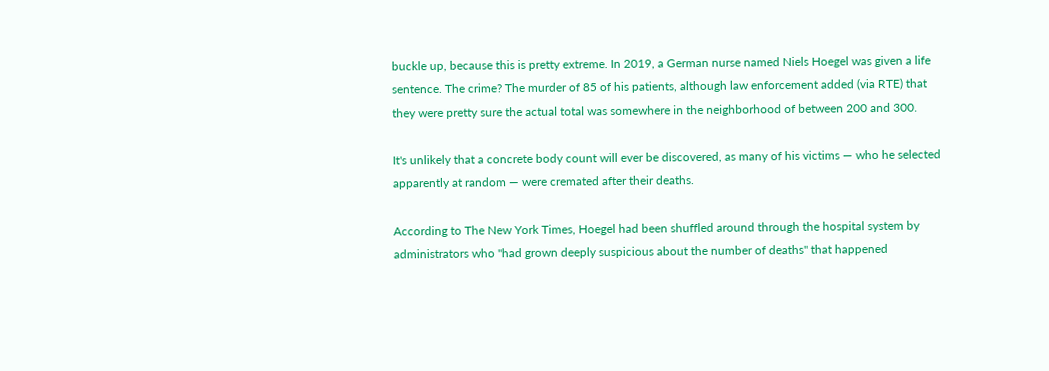buckle up, because this is pretty extreme. In 2019, a German nurse named Niels Hoegel was given a life sentence. The crime? The murder of 85 of his patients, although law enforcement added (via RTE) that they were pretty sure the actual total was somewhere in the neighborhood of between 200 and 300.

It's unlikely that a concrete body count will ever be discovered, as many of his victims — who he selected apparently at random — were cremated after their deaths.

According to The New York Times, Hoegel had been shuffled around through the hospital system by administrators who "had grown deeply suspicious about the number of deaths" that happened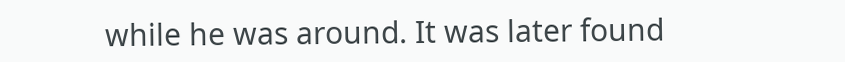while he was around. It was later found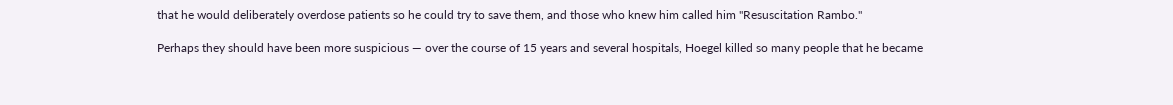that he would deliberately overdose patients so he could try to save them, and those who knew him called him "Resuscitation Rambo."

Perhaps they should have been more suspicious — over the course of 15 years and several hospitals, Hoegel killed so many people that he became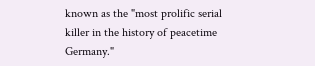known as the "most prolific serial killer in the history of peacetime Germany."